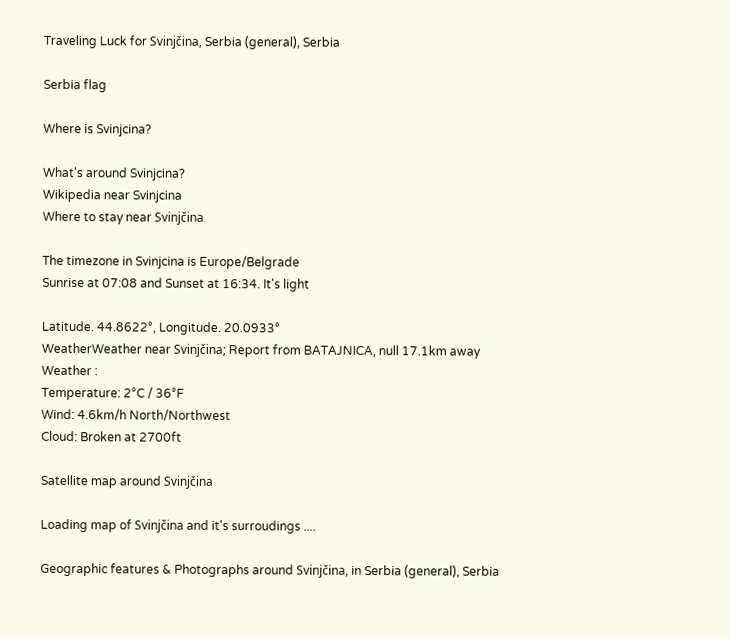Traveling Luck for Svinjčina, Serbia (general), Serbia

Serbia flag

Where is Svinjcina?

What's around Svinjcina?
Wikipedia near Svinjcina
Where to stay near Svinjčina

The timezone in Svinjcina is Europe/Belgrade
Sunrise at 07:08 and Sunset at 16:34. It's light

Latitude. 44.8622°, Longitude. 20.0933°
WeatherWeather near Svinjčina; Report from BATAJNICA, null 17.1km away
Weather :
Temperature: 2°C / 36°F
Wind: 4.6km/h North/Northwest
Cloud: Broken at 2700ft

Satellite map around Svinjčina

Loading map of Svinjčina and it's surroudings ....

Geographic features & Photographs around Svinjčina, in Serbia (general), Serbia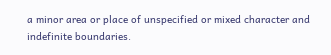a minor area or place of unspecified or mixed character and indefinite boundaries.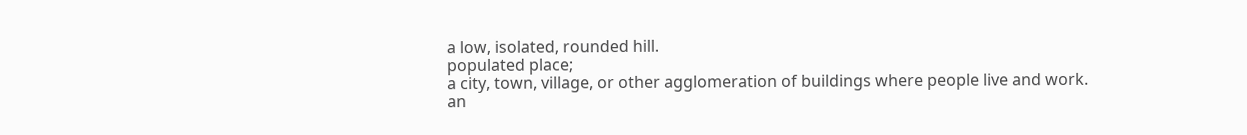a low, isolated, rounded hill.
populated place;
a city, town, village, or other agglomeration of buildings where people live and work.
an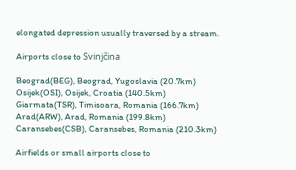elongated depression usually traversed by a stream.

Airports close to Svinjčina

Beograd(BEG), Beograd, Yugoslavia (20.7km)
Osijek(OSI), Osijek, Croatia (140.5km)
Giarmata(TSR), Timisoara, Romania (166.7km)
Arad(ARW), Arad, Romania (199.8km)
Caransebes(CSB), Caransebes, Romania (210.3km)

Airfields or small airports close to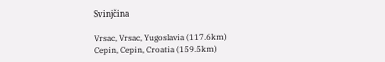Svinjčina

Vrsac, Vrsac, Yugoslavia (117.6km)
Cepin, Cepin, Croatia (159.5km)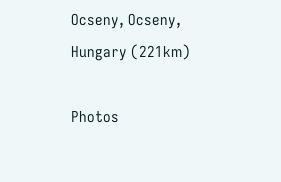Ocseny, Ocseny, Hungary (221km)

Photos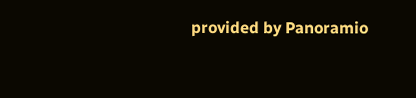provided by Panoramio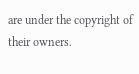are under the copyright of their owners.